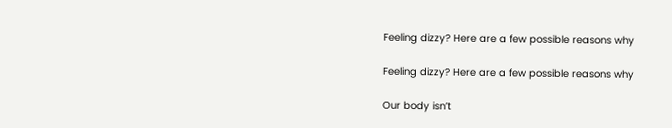Feeling dizzy? Here are a few possible reasons why

Feeling dizzy? Here are a few possible reasons why

Our body isn’t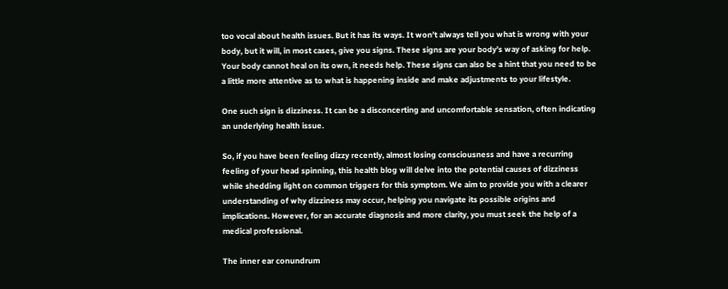too vocal about health issues. But it has its ways. It won’t always tell you what is wrong with your body, but it will, in most cases, give you signs. These signs are your body’s way of asking for help. Your body cannot heal on its own, it needs help. These signs can also be a hint that you need to be a little more attentive as to what is happening inside and make adjustments to your lifestyle.

One such sign is dizziness. It can be a disconcerting and uncomfortable sensation, often indicating an underlying health issue.

So, if you have been feeling dizzy recently, almost losing consciousness and have a recurring feeling of your head spinning, this health blog will delve into the potential causes of dizziness while shedding light on common triggers for this symptom. We aim to provide you with a clearer understanding of why dizziness may occur, helping you navigate its possible origins and implications. However, for an accurate diagnosis and more clarity, you must seek the help of a medical professional.

The inner ear conundrum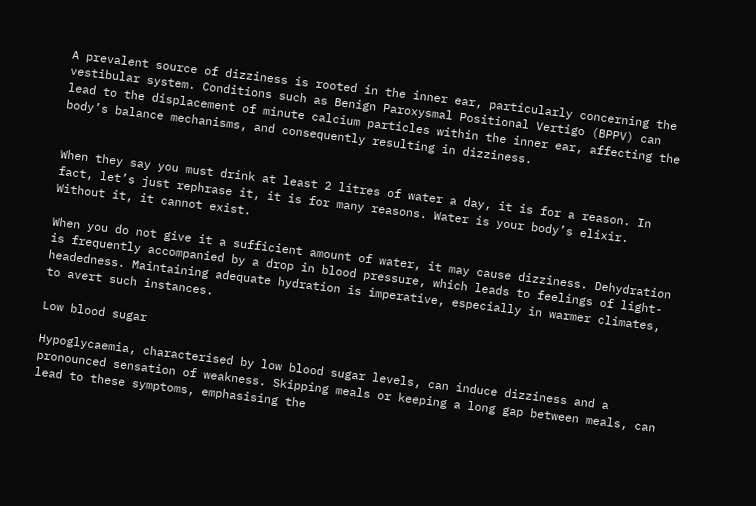A prevalent source of dizziness is rooted in the inner ear, particularly concerning the vestibular system. Conditions such as Benign Paroxysmal Positional Vertigo (BPPV) can lead to the displacement of minute calcium particles within the inner ear, affecting the body’s balance mechanisms, and consequently resulting in dizziness.


When they say you must drink at least 2 litres of water a day, it is for a reason. In fact, let’s just rephrase it, it is for many reasons. Water is your body’s elixir. Without it, it cannot exist.

When you do not give it a sufficient amount of water, it may cause dizziness. Dehydration is frequently accompanied by a drop in blood pressure, which leads to feelings of light-headedness. Maintaining adequate hydration is imperative, especially in warmer climates, to avert such instances.

Low blood sugar

Hypoglycaemia, characterised by low blood sugar levels, can induce dizziness and a pronounced sensation of weakness. Skipping meals or keeping a long gap between meals, can lead to these symptoms, emphasising the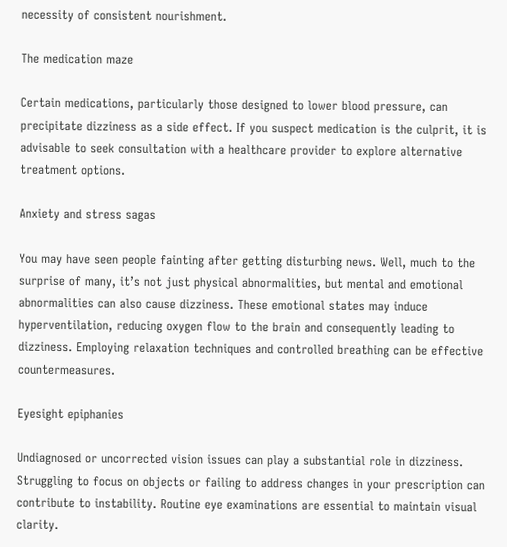necessity of consistent nourishment.

The medication maze

Certain medications, particularly those designed to lower blood pressure, can precipitate dizziness as a side effect. If you suspect medication is the culprit, it is advisable to seek consultation with a healthcare provider to explore alternative treatment options.

Anxiety and stress sagas

You may have seen people fainting after getting disturbing news. Well, much to the surprise of many, it’s not just physical abnormalities, but mental and emotional abnormalities can also cause dizziness. These emotional states may induce hyperventilation, reducing oxygen flow to the brain and consequently leading to dizziness. Employing relaxation techniques and controlled breathing can be effective countermeasures.

Eyesight epiphanies

Undiagnosed or uncorrected vision issues can play a substantial role in dizziness. Struggling to focus on objects or failing to address changes in your prescription can contribute to instability. Routine eye examinations are essential to maintain visual clarity.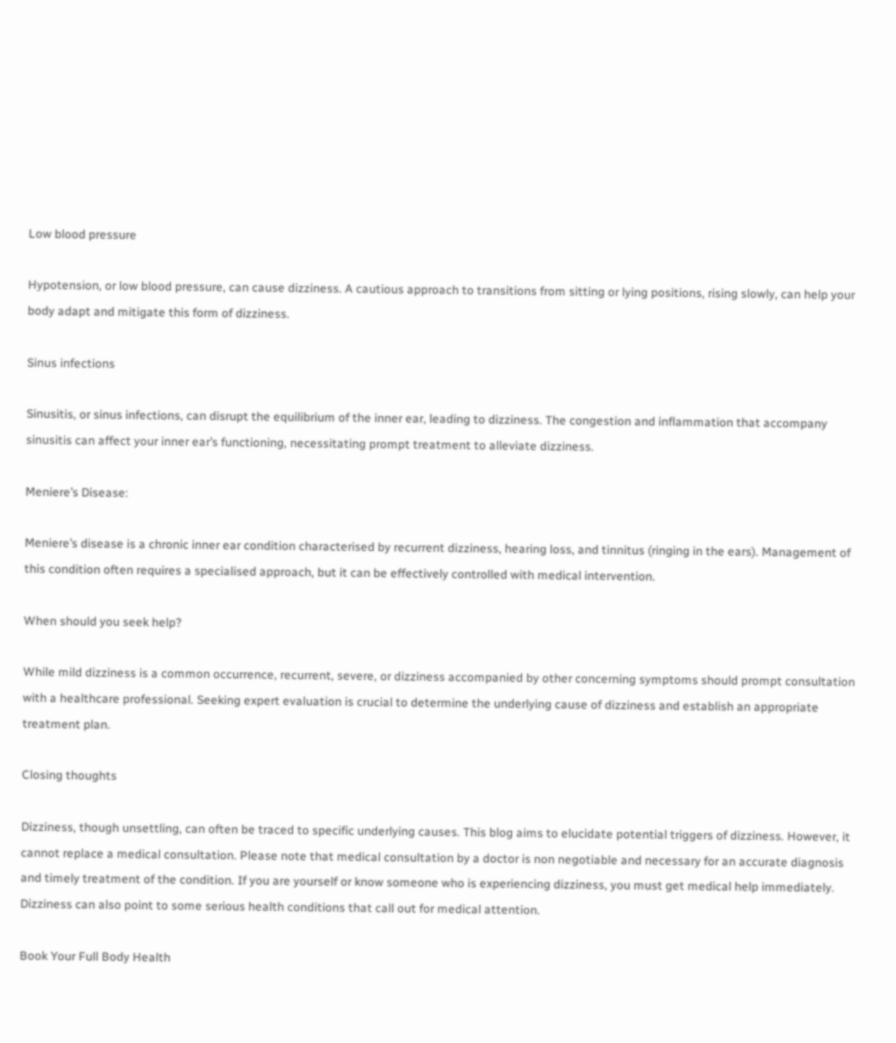Low blood pressure

Hypotension, or low blood pressure, can cause dizziness. A cautious approach to transitions from sitting or lying positions, rising slowly, can help your body adapt and mitigate this form of dizziness.

Sinus infections

Sinusitis, or sinus infections, can disrupt the equilibrium of the inner ear, leading to dizziness. The congestion and inflammation that accompany sinusitis can affect your inner ear’s functioning, necessitating prompt treatment to alleviate dizziness.

Meniere’s Disease:

Meniere’s disease is a chronic inner ear condition characterised by recurrent dizziness, hearing loss, and tinnitus (ringing in the ears). Management of this condition often requires a specialised approach, but it can be effectively controlled with medical intervention.

When should you seek help?

While mild dizziness is a common occurrence, recurrent, severe, or dizziness accompanied by other concerning symptoms should prompt consultation with a healthcare professional. Seeking expert evaluation is crucial to determine the underlying cause of dizziness and establish an appropriate treatment plan.

Closing thoughts

Dizziness, though unsettling, can often be traced to specific underlying causes. This blog aims to elucidate potential triggers of dizziness. However, it cannot replace a medical consultation. Please note that medical consultation by a doctor is non negotiable and necessary for an accurate diagnosis and timely treatment of the condition. If you are yourself or know someone who is experiencing dizziness, you must get medical help immediately. Dizziness can also point to some serious health conditions that call out for medical attention.

Book Your Full Body Health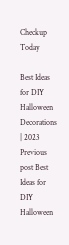Checkup Today

Best Ideas for DIY Halloween Decorations | 2023 Previous post Best Ideas for DIY Halloween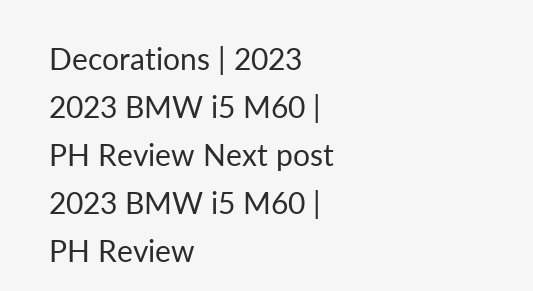Decorations | 2023
2023 BMW i5 M60 | PH Review Next post 2023 BMW i5 M60 | PH Review